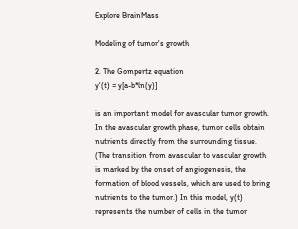Explore BrainMass

Modeling of tumor's growth

2. The Gompertz equation
y'(t) = y[a-b*ln(y)]

is an important model for avascular tumor growth. In the avascular growth phase, tumor cells obtain nutrients directly from the surrounding tissue. (The transition from avascular to vascular growth is marked by the onset of angiogenesis, the formation of blood vessels, which are used to bring nutrients to the tumor.) In this model, y(t) represents the number of cells in the tumor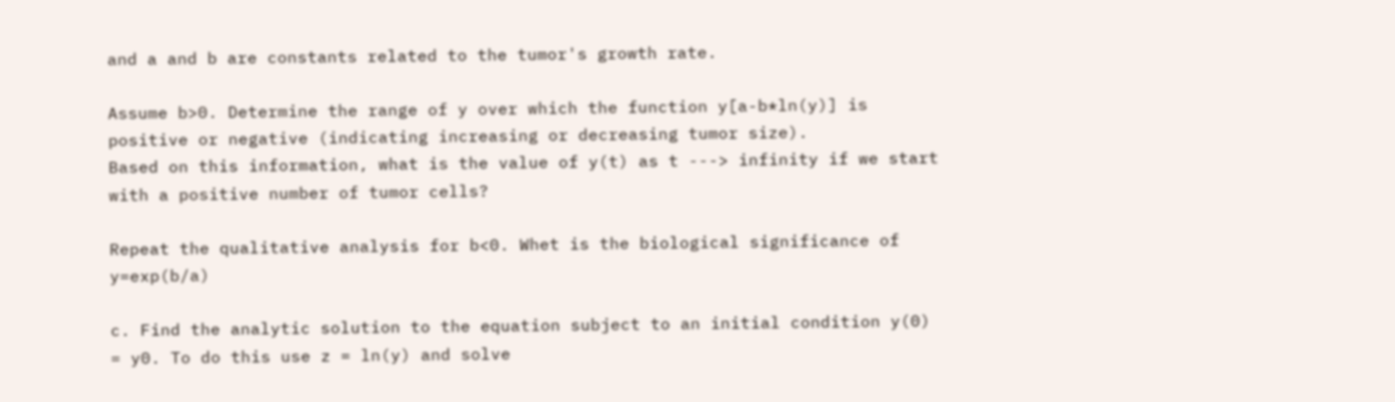and a and b are constants related to the tumor's growth rate.

Assume b>0. Determine the range of y over which the function y[a-b*ln(y)] is positive or negative (indicating increasing or decreasing tumor size).
Based on this information, what is the value of y(t) as t ---> infinity if we start with a positive number of tumor cells?

Repeat the qualitative analysis for b<0. Whet is the biological significance of y=exp(b/a)

c. Find the analytic solution to the equation subject to an initial condition y(0) = y0. To do this use z = ln(y) and solve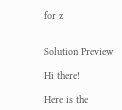for z


Solution Preview

Hi there!

Here is the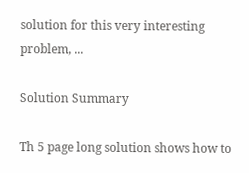solution for this very interesting problem, ...

Solution Summary

Th 5 page long solution shows how to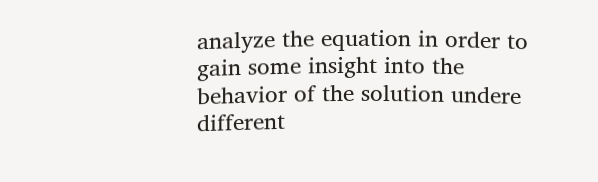analyze the equation in order to gain some insight into the behavior of the solution undere different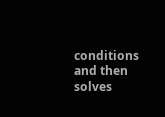conditions and then solves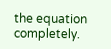the equation completely.